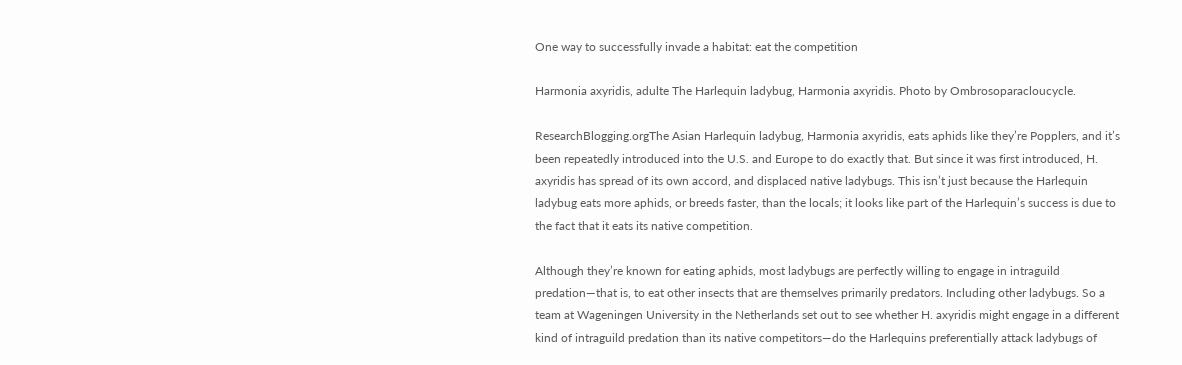One way to successfully invade a habitat: eat the competition

Harmonia axyridis, adulte The Harlequin ladybug, Harmonia axyridis. Photo by Ombrosoparacloucycle.

ResearchBlogging.orgThe Asian Harlequin ladybug, Harmonia axyridis, eats aphids like they’re Popplers, and it’s been repeatedly introduced into the U.S. and Europe to do exactly that. But since it was first introduced, H. axyridis has spread of its own accord, and displaced native ladybugs. This isn’t just because the Harlequin ladybug eats more aphids, or breeds faster, than the locals; it looks like part of the Harlequin’s success is due to the fact that it eats its native competition.

Although they’re known for eating aphids, most ladybugs are perfectly willing to engage in intraguild predation—that is, to eat other insects that are themselves primarily predators. Including other ladybugs. So a team at Wageningen University in the Netherlands set out to see whether H. axyridis might engage in a different kind of intraguild predation than its native competitors—do the Harlequins preferentially attack ladybugs of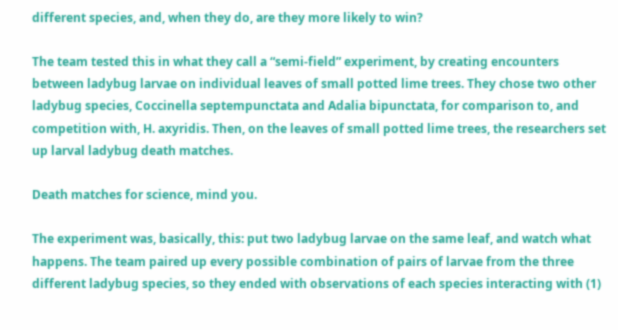different species, and, when they do, are they more likely to win?

The team tested this in what they call a “semi-field” experiment, by creating encounters between ladybug larvae on individual leaves of small potted lime trees. They chose two other ladybug species, Coccinella septempunctata and Adalia bipunctata, for comparison to, and competition with, H. axyridis. Then, on the leaves of small potted lime trees, the researchers set up larval ladybug death matches.

Death matches for science, mind you.

The experiment was, basically, this: put two ladybug larvae on the same leaf, and watch what happens. The team paired up every possible combination of pairs of larvae from the three different ladybug species, so they ended with observations of each species interacting with (1)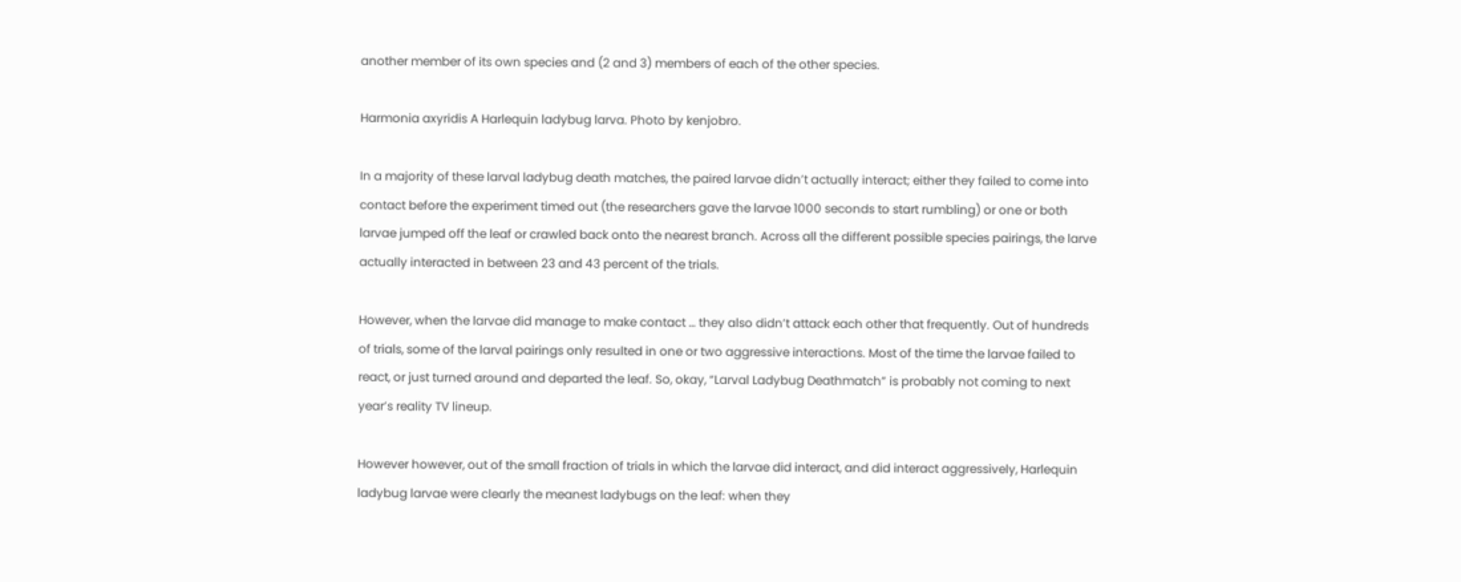another member of its own species and (2 and 3) members of each of the other species.

Harmonia axyridis A Harlequin ladybug larva. Photo by kenjobro.

In a majority of these larval ladybug death matches, the paired larvae didn’t actually interact; either they failed to come into contact before the experiment timed out (the researchers gave the larvae 1000 seconds to start rumbling) or one or both larvae jumped off the leaf or crawled back onto the nearest branch. Across all the different possible species pairings, the larve actually interacted in between 23 and 43 percent of the trials.

However, when the larvae did manage to make contact … they also didn’t attack each other that frequently. Out of hundreds of trials, some of the larval pairings only resulted in one or two aggressive interactions. Most of the time the larvae failed to react, or just turned around and departed the leaf. So, okay, “Larval Ladybug Deathmatch” is probably not coming to next year’s reality TV lineup.

However however, out of the small fraction of trials in which the larvae did interact, and did interact aggressively, Harlequin ladybug larvae were clearly the meanest ladybugs on the leaf: when they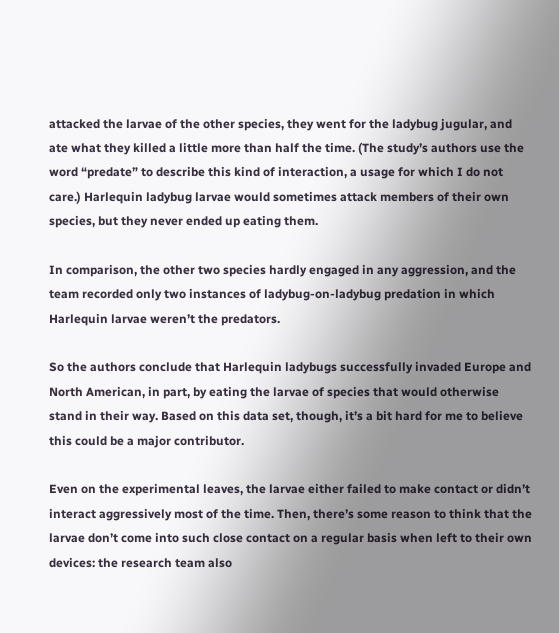attacked the larvae of the other species, they went for the ladybug jugular, and ate what they killed a little more than half the time. (The study’s authors use the word “predate” to describe this kind of interaction, a usage for which I do not care.) Harlequin ladybug larvae would sometimes attack members of their own species, but they never ended up eating them.

In comparison, the other two species hardly engaged in any aggression, and the team recorded only two instances of ladybug-on-ladybug predation in which Harlequin larvae weren’t the predators.

So the authors conclude that Harlequin ladybugs successfully invaded Europe and North American, in part, by eating the larvae of species that would otherwise stand in their way. Based on this data set, though, it’s a bit hard for me to believe this could be a major contributor.

Even on the experimental leaves, the larvae either failed to make contact or didn’t interact aggressively most of the time. Then, there’s some reason to think that the larvae don’t come into such close contact on a regular basis when left to their own devices: the research team also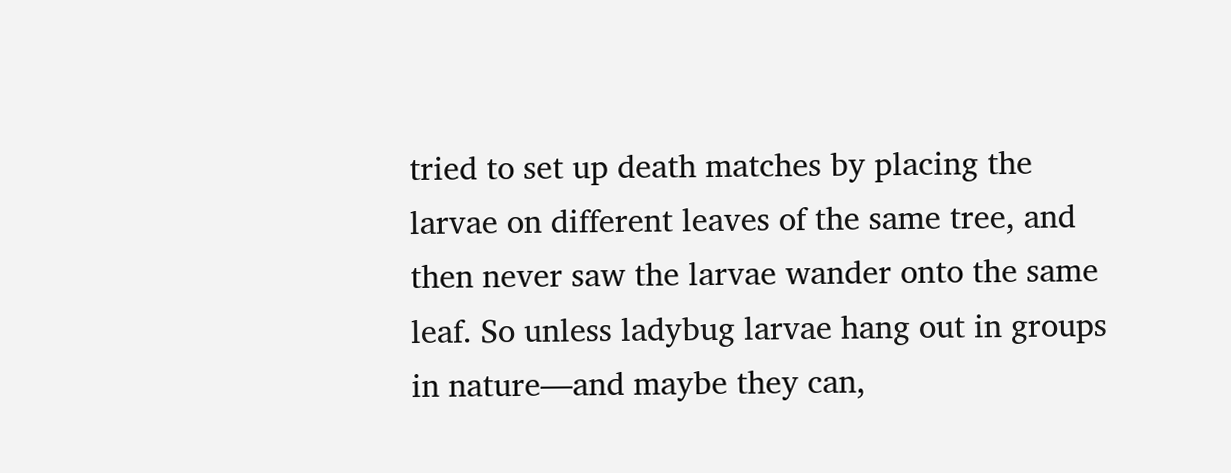tried to set up death matches by placing the larvae on different leaves of the same tree, and then never saw the larvae wander onto the same leaf. So unless ladybug larvae hang out in groups in nature—and maybe they can,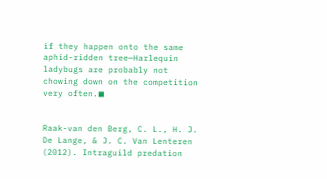if they happen onto the same aphid-ridden tree—Harlequin ladybugs are probably not chowing down on the competition very often.◼


Raak-van den Berg, C. L., H. J. De Lange, & J. C. Van Lenteren (2012). Intraguild predation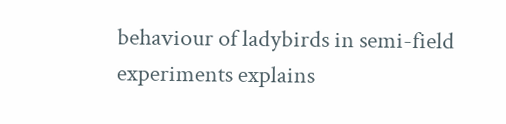behaviour of ladybirds in semi-field experiments explains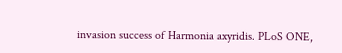invasion success of Harmonia axyridis. PLoS ONE,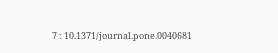7 : 10.1371/journal.pone.0040681